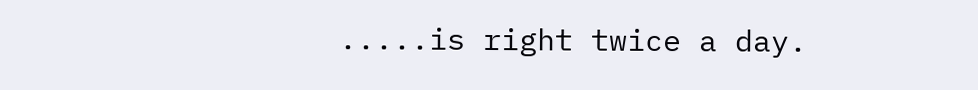.....is right twice a day.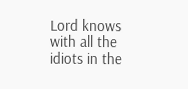Lord knows with all the idiots in the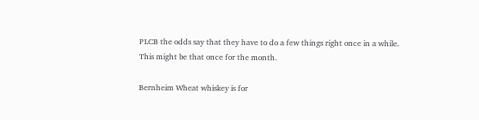PLCB the odds say that they have to do a few things right once in a while. This might be that once for the month.

Bernheim Wheat whiskey is for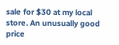sale for $30 at my local store. An unusually good price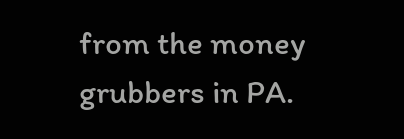from the money grubbers in PA.